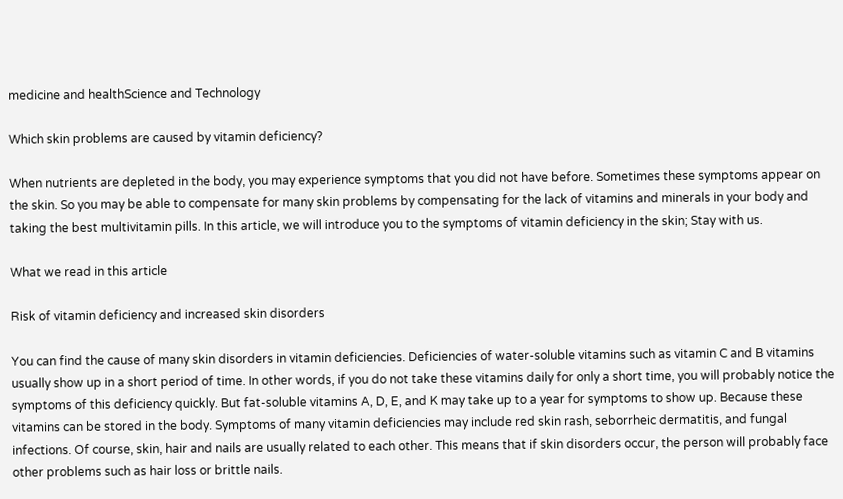medicine and healthScience and Technology

Which skin problems are caused by vitamin deficiency?

When nutrients are depleted in the body, you may experience symptoms that you did not have before. Sometimes these symptoms appear on the skin. So you may be able to compensate for many skin problems by compensating for the lack of vitamins and minerals in your body and taking the best multivitamin pills. In this article, we will introduce you to the symptoms of vitamin deficiency in the skin; Stay with us.

What we read in this article

Risk of vitamin deficiency and increased skin disorders

You can find the cause of many skin disorders in vitamin deficiencies. Deficiencies of water-soluble vitamins such as vitamin C and B vitamins usually show up in a short period of time. In other words, if you do not take these vitamins daily for only a short time, you will probably notice the symptoms of this deficiency quickly. But fat-soluble vitamins A, D, E, and K may take up to a year for symptoms to show up. Because these vitamins can be stored in the body. Symptoms of many vitamin deficiencies may include red skin rash, seborrheic dermatitis, and fungal infections. Of course, skin, hair and nails are usually related to each other. This means that if skin disorders occur, the person will probably face other problems such as hair loss or brittle nails.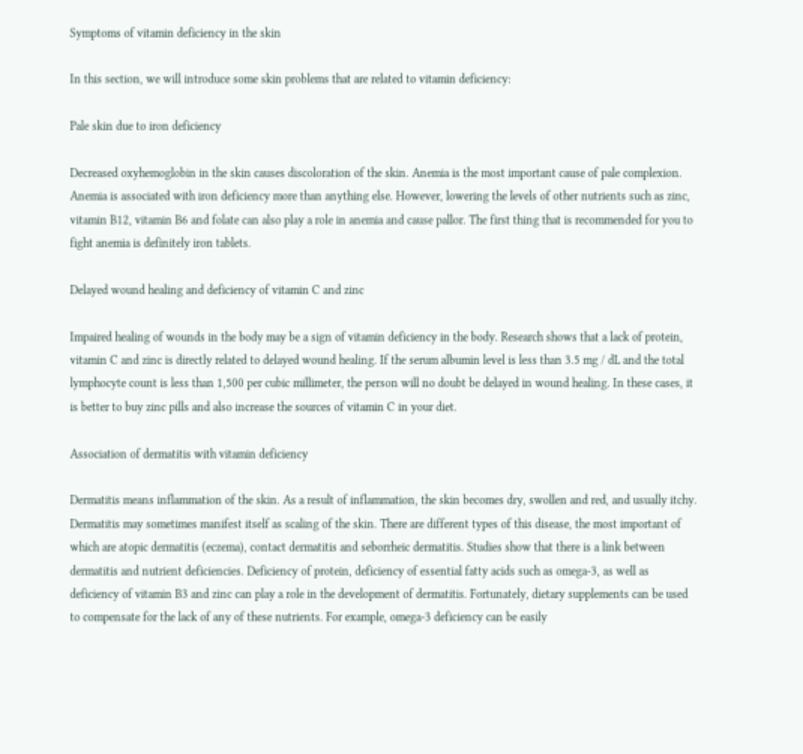Symptoms of vitamin deficiency in the skin

In this section, we will introduce some skin problems that are related to vitamin deficiency:

Pale skin due to iron deficiency

Decreased oxyhemoglobin in the skin causes discoloration of the skin. Anemia is the most important cause of pale complexion. Anemia is associated with iron deficiency more than anything else. However, lowering the levels of other nutrients such as zinc, vitamin B12, vitamin B6 and folate can also play a role in anemia and cause pallor. The first thing that is recommended for you to fight anemia is definitely iron tablets.

Delayed wound healing and deficiency of vitamin C and zinc

Impaired healing of wounds in the body may be a sign of vitamin deficiency in the body. Research shows that a lack of protein, vitamin C and zinc is directly related to delayed wound healing. If the serum albumin level is less than 3.5 mg / dL and the total lymphocyte count is less than 1,500 per cubic millimeter, the person will no doubt be delayed in wound healing. In these cases, it is better to buy zinc pills and also increase the sources of vitamin C in your diet.

Association of dermatitis with vitamin deficiency

Dermatitis means inflammation of the skin. As a result of inflammation, the skin becomes dry, swollen and red, and usually itchy. Dermatitis may sometimes manifest itself as scaling of the skin. There are different types of this disease, the most important of which are atopic dermatitis (eczema), contact dermatitis and seborrheic dermatitis. Studies show that there is a link between dermatitis and nutrient deficiencies. Deficiency of protein, deficiency of essential fatty acids such as omega-3, as well as deficiency of vitamin B3 and zinc can play a role in the development of dermatitis. Fortunately, dietary supplements can be used to compensate for the lack of any of these nutrients. For example, omega-3 deficiency can be easily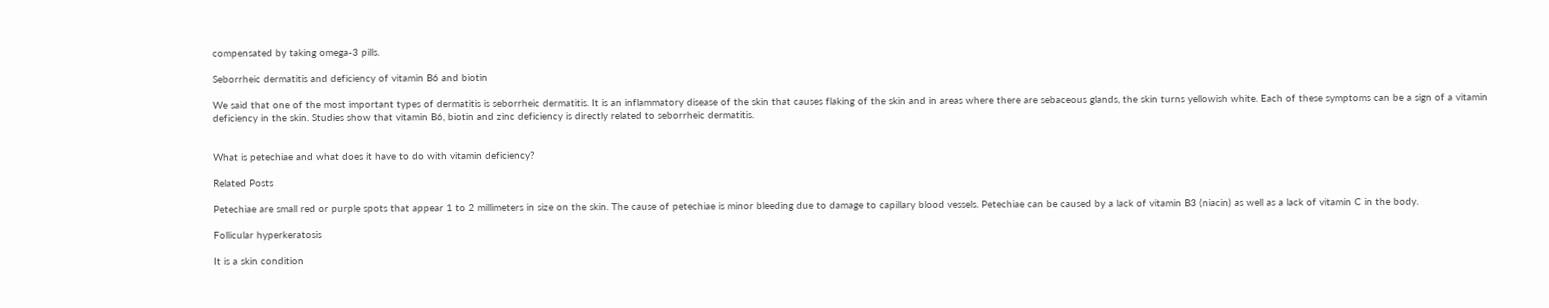compensated by taking omega-3 pills.

Seborrheic dermatitis and deficiency of vitamin B6 and biotin

We said that one of the most important types of dermatitis is seborrheic dermatitis. It is an inflammatory disease of the skin that causes flaking of the skin and in areas where there are sebaceous glands, the skin turns yellowish white. Each of these symptoms can be a sign of a vitamin deficiency in the skin. Studies show that vitamin B6, biotin and zinc deficiency is directly related to seborrheic dermatitis.


What is petechiae and what does it have to do with vitamin deficiency?

Related Posts

Petechiae are small red or purple spots that appear 1 to 2 millimeters in size on the skin. The cause of petechiae is minor bleeding due to damage to capillary blood vessels. Petechiae can be caused by a lack of vitamin B3 (niacin) as well as a lack of vitamin C in the body.

Follicular hyperkeratosis

It is a skin condition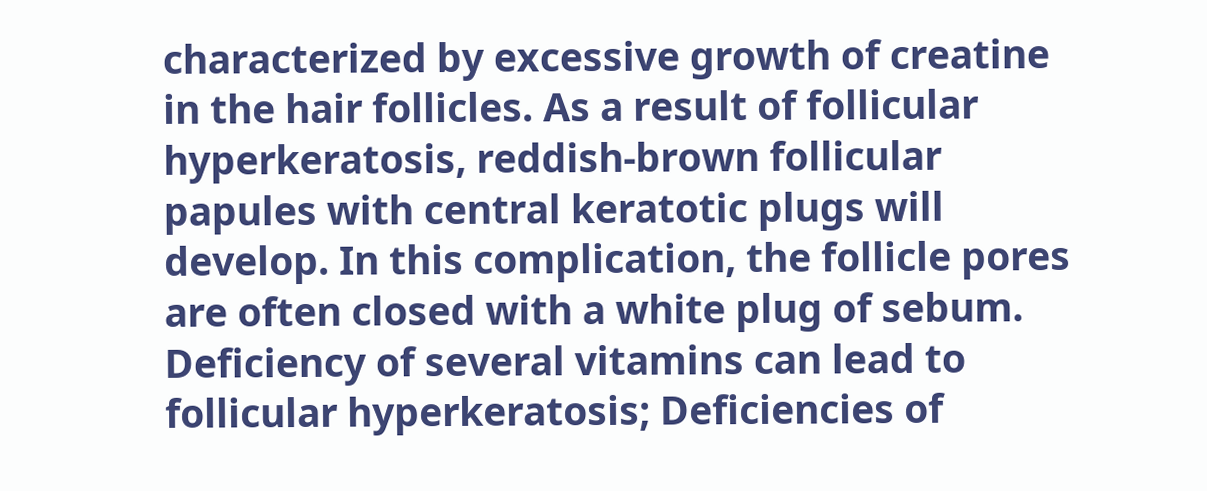characterized by excessive growth of creatine in the hair follicles. As a result of follicular hyperkeratosis, reddish-brown follicular papules with central keratotic plugs will develop. In this complication, the follicle pores are often closed with a white plug of sebum. Deficiency of several vitamins can lead to follicular hyperkeratosis; Deficiencies of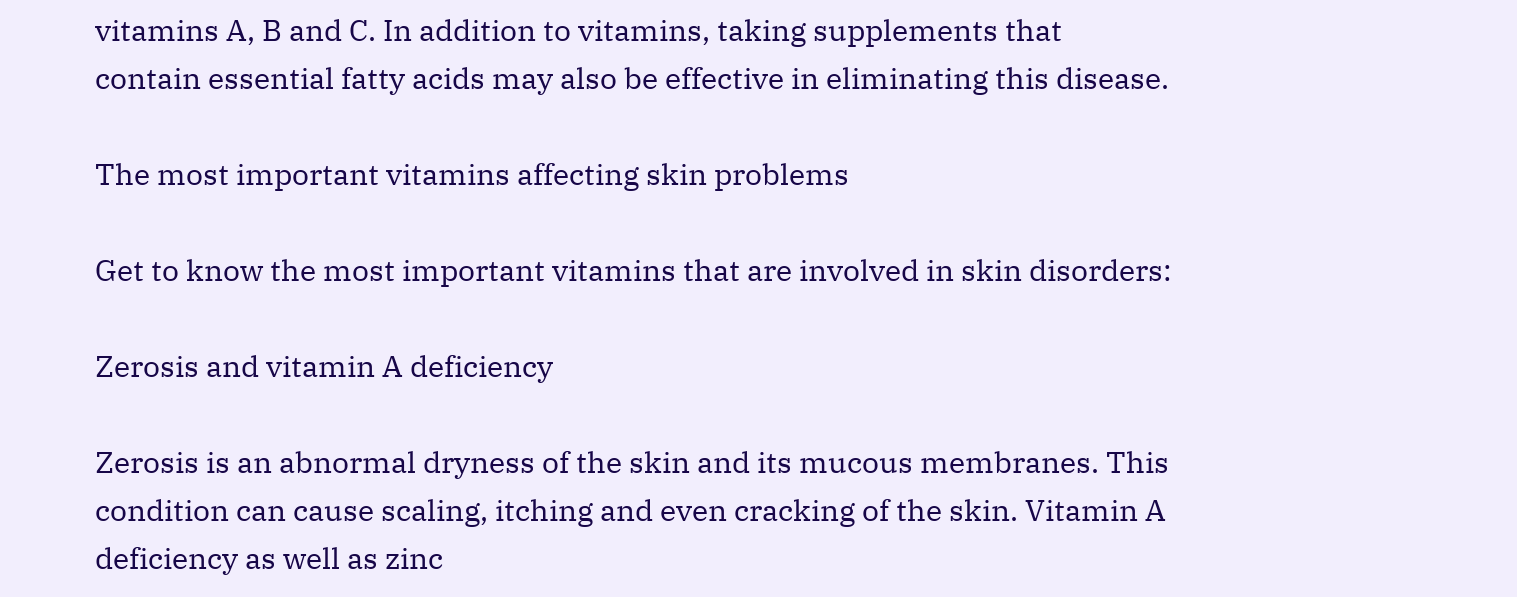vitamins A, B and C. In addition to vitamins, taking supplements that contain essential fatty acids may also be effective in eliminating this disease.

The most important vitamins affecting skin problems

Get to know the most important vitamins that are involved in skin disorders:

Zerosis and vitamin A deficiency

Zerosis is an abnormal dryness of the skin and its mucous membranes. This condition can cause scaling, itching and even cracking of the skin. Vitamin A deficiency as well as zinc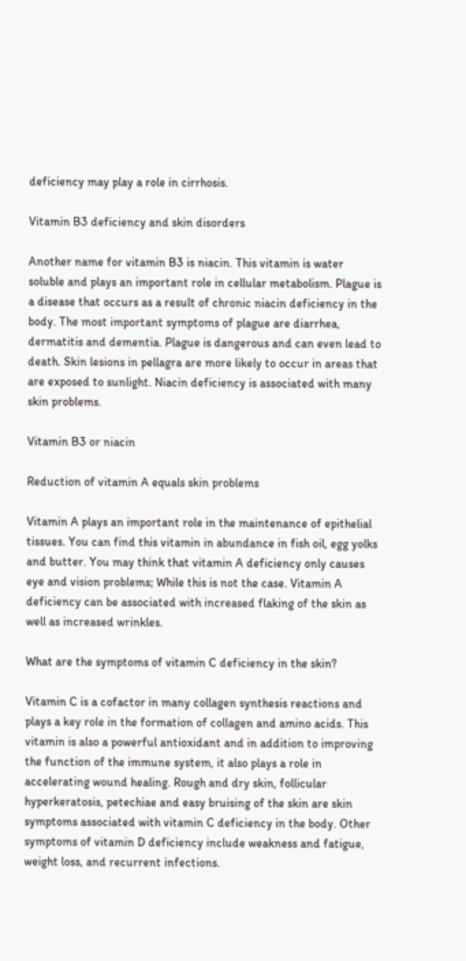deficiency may play a role in cirrhosis.

Vitamin B3 deficiency and skin disorders

Another name for vitamin B3 is niacin. This vitamin is water soluble and plays an important role in cellular metabolism. Plague is a disease that occurs as a result of chronic niacin deficiency in the body. The most important symptoms of plague are diarrhea, dermatitis and dementia. Plague is dangerous and can even lead to death. Skin lesions in pellagra are more likely to occur in areas that are exposed to sunlight. Niacin deficiency is associated with many skin problems.

Vitamin B3 or niacin

Reduction of vitamin A equals skin problems

Vitamin A plays an important role in the maintenance of epithelial tissues. You can find this vitamin in abundance in fish oil, egg yolks and butter. You may think that vitamin A deficiency only causes eye and vision problems; While this is not the case. Vitamin A deficiency can be associated with increased flaking of the skin as well as increased wrinkles.

What are the symptoms of vitamin C deficiency in the skin?

Vitamin C is a cofactor in many collagen synthesis reactions and plays a key role in the formation of collagen and amino acids. This vitamin is also a powerful antioxidant and in addition to improving the function of the immune system, it also plays a role in accelerating wound healing. Rough and dry skin, follicular hyperkeratosis, petechiae and easy bruising of the skin are skin symptoms associated with vitamin C deficiency in the body. Other symptoms of vitamin D deficiency include weakness and fatigue, weight loss, and recurrent infections.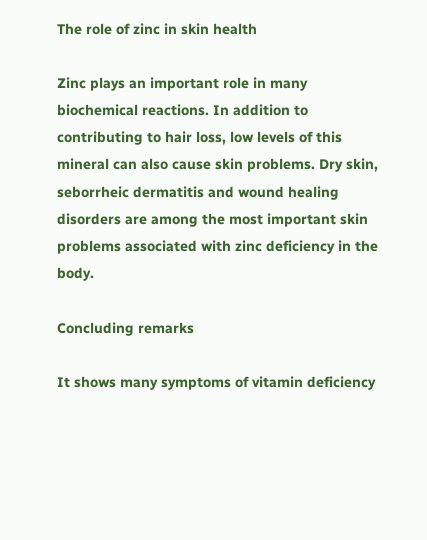The role of zinc in skin health

Zinc plays an important role in many biochemical reactions. In addition to contributing to hair loss, low levels of this mineral can also cause skin problems. Dry skin, seborrheic dermatitis and wound healing disorders are among the most important skin problems associated with zinc deficiency in the body.

Concluding remarks

It shows many symptoms of vitamin deficiency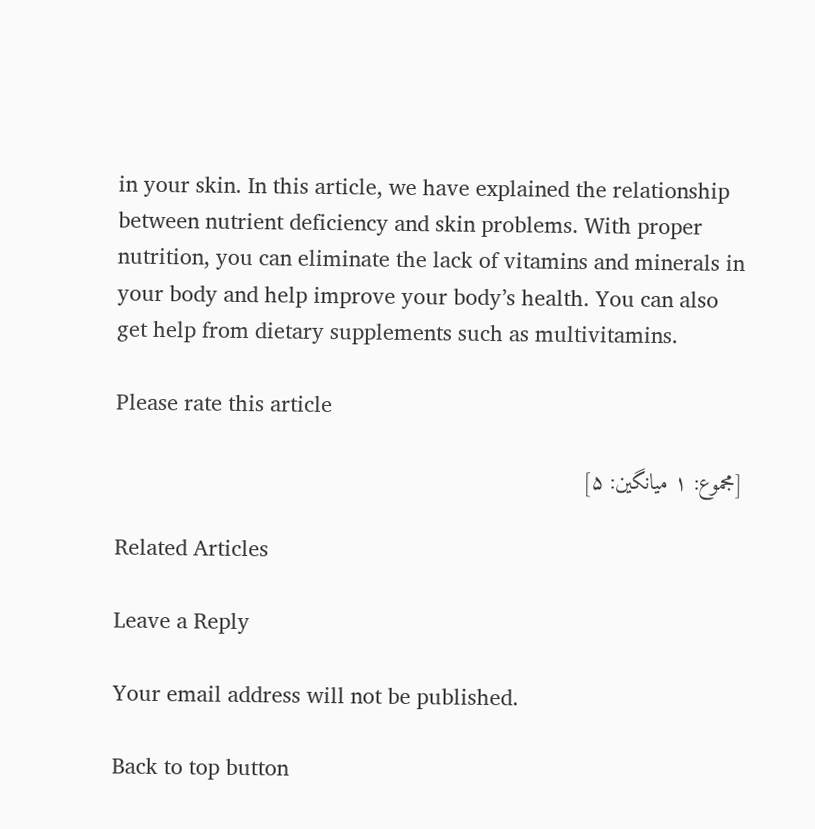in your skin. In this article, we have explained the relationship between nutrient deficiency and skin problems. With proper nutrition, you can eliminate the lack of vitamins and minerals in your body and help improve your body’s health. You can also get help from dietary supplements such as multivitamins.

Please rate this article

[مجموع: ۱ میانگین: ۵]

Related Articles

Leave a Reply

Your email address will not be published.

Back to top button